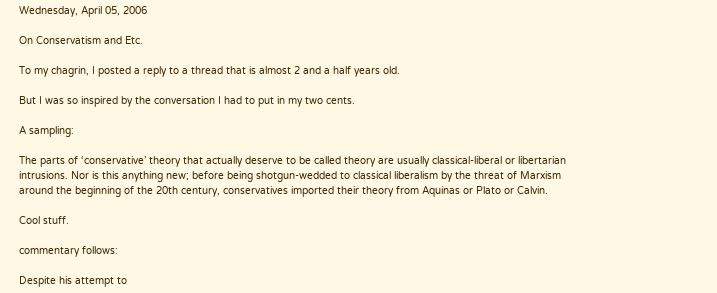Wednesday, April 05, 2006

On Conservatism and Etc.

To my chagrin, I posted a reply to a thread that is almost 2 and a half years old.

But I was so inspired by the conversation I had to put in my two cents.

A sampling:

The parts of ‘conservative’ theory that actually deserve to be called theory are usually classical-liberal or libertarian intrusions. Nor is this anything new; before being shotgun-wedded to classical liberalism by the threat of Marxism around the beginning of the 20th century, conservatives imported their theory from Aquinas or Plato or Calvin.

Cool stuff.

commentary follows:

Despite his attempt to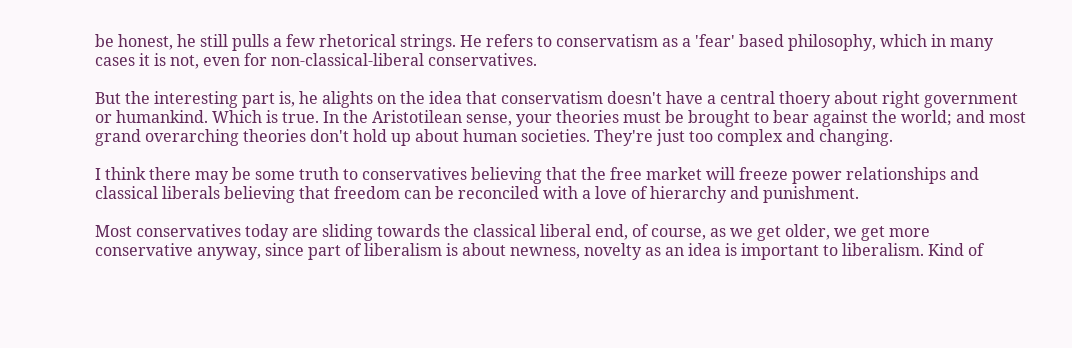be honest, he still pulls a few rhetorical strings. He refers to conservatism as a 'fear' based philosophy, which in many cases it is not, even for non-classical-liberal conservatives.

But the interesting part is, he alights on the idea that conservatism doesn't have a central thoery about right government or humankind. Which is true. In the Aristotilean sense, your theories must be brought to bear against the world; and most grand overarching theories don't hold up about human societies. They're just too complex and changing.

I think there may be some truth to conservatives believing that the free market will freeze power relationships and classical liberals believing that freedom can be reconciled with a love of hierarchy and punishment.

Most conservatives today are sliding towards the classical liberal end, of course, as we get older, we get more conservative anyway, since part of liberalism is about newness, novelty as an idea is important to liberalism. Kind of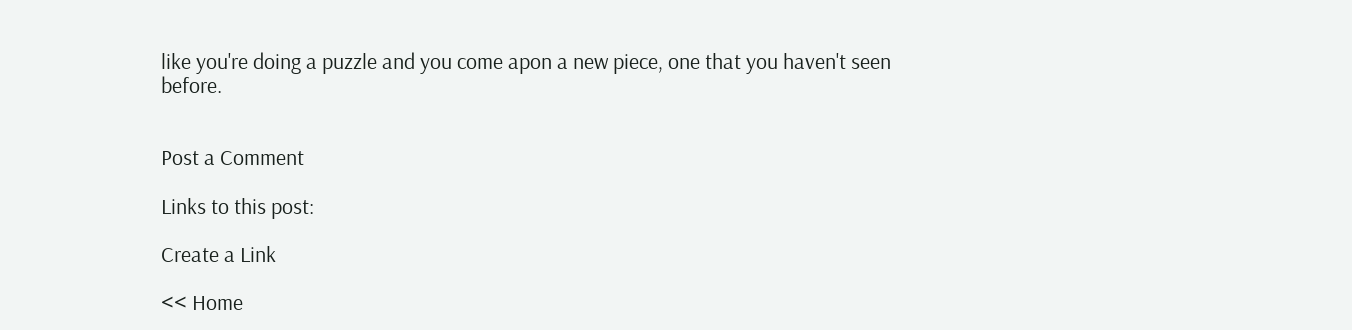like you're doing a puzzle and you come apon a new piece, one that you haven't seen before.


Post a Comment

Links to this post:

Create a Link

<< Home